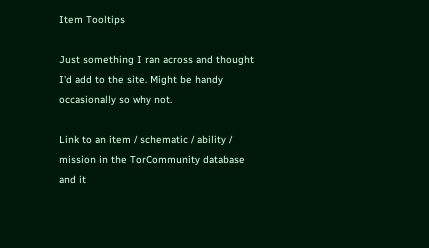Item Tooltips

Just something I ran across and thought I'd add to the site. Might be handy occasionally so why not.

Link to an item / schematic / ability / mission in the TorCommunity database and it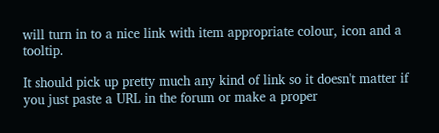will turn in to a nice link with item appropriate colour, icon and a tooltip.

It should pick up pretty much any kind of link so it doesn't matter if you just paste a URL in the forum or make a proper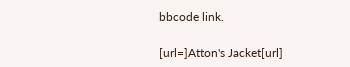bbcode link.

[url=]Atton's Jacket[url]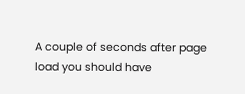A couple of seconds after page load you should have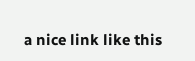a nice link like this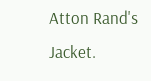Atton Rand's Jacket.